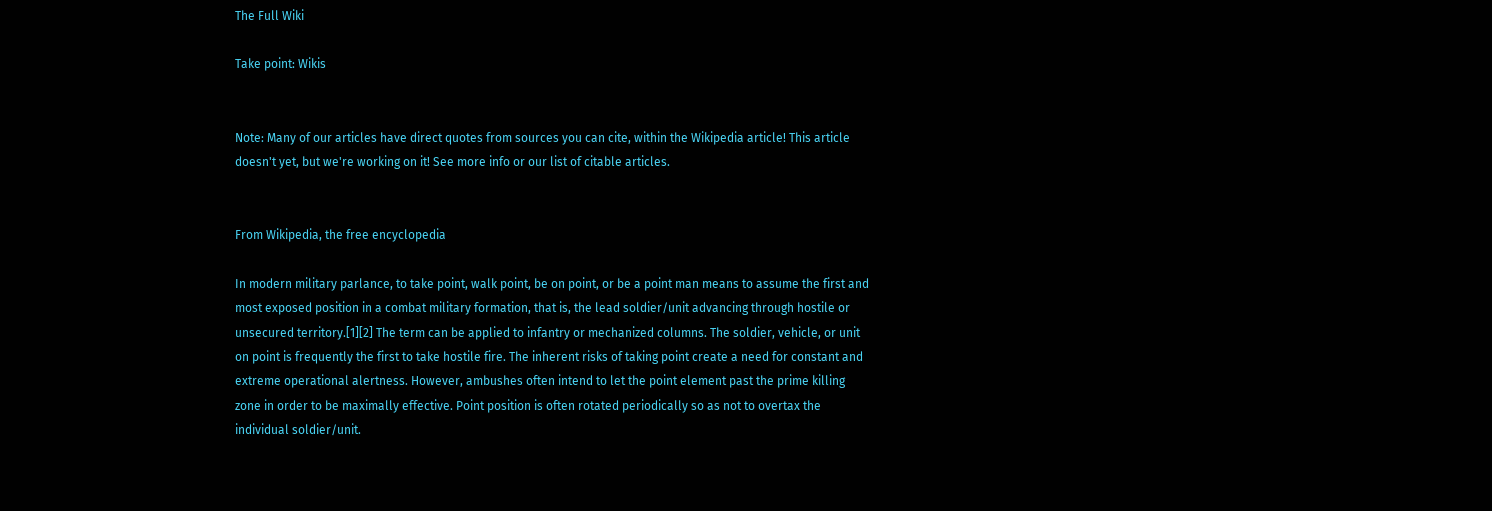The Full Wiki

Take point: Wikis


Note: Many of our articles have direct quotes from sources you can cite, within the Wikipedia article! This article doesn't yet, but we're working on it! See more info or our list of citable articles.


From Wikipedia, the free encyclopedia

In modern military parlance, to take point, walk point, be on point, or be a point man means to assume the first and most exposed position in a combat military formation, that is, the lead soldier/unit advancing through hostile or unsecured territory.[1][2] The term can be applied to infantry or mechanized columns. The soldier, vehicle, or unit on point is frequently the first to take hostile fire. The inherent risks of taking point create a need for constant and extreme operational alertness. However, ambushes often intend to let the point element past the prime killing zone in order to be maximally effective. Point position is often rotated periodically so as not to overtax the individual soldier/unit.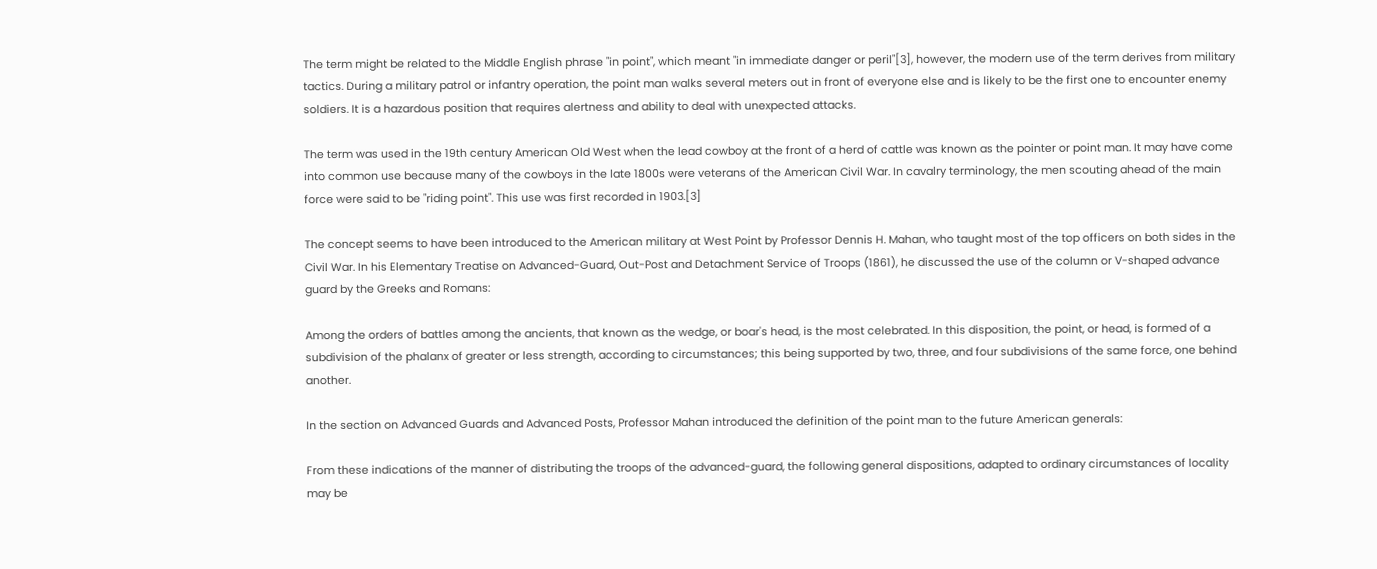The term might be related to the Middle English phrase "in point", which meant "in immediate danger or peril"[3], however, the modern use of the term derives from military tactics. During a military patrol or infantry operation, the point man walks several meters out in front of everyone else and is likely to be the first one to encounter enemy soldiers. It is a hazardous position that requires alertness and ability to deal with unexpected attacks.

The term was used in the 19th century American Old West when the lead cowboy at the front of a herd of cattle was known as the pointer or point man. It may have come into common use because many of the cowboys in the late 1800s were veterans of the American Civil War. In cavalry terminology, the men scouting ahead of the main force were said to be "riding point". This use was first recorded in 1903.[3]

The concept seems to have been introduced to the American military at West Point by Professor Dennis H. Mahan, who taught most of the top officers on both sides in the Civil War. In his Elementary Treatise on Advanced-Guard, Out-Post and Detachment Service of Troops (1861), he discussed the use of the column or V-shaped advance guard by the Greeks and Romans:

Among the orders of battles among the ancients, that known as the wedge, or boar's head, is the most celebrated. In this disposition, the point, or head, is formed of a subdivision of the phalanx of greater or less strength, according to circumstances; this being supported by two, three, and four subdivisions of the same force, one behind another.

In the section on Advanced Guards and Advanced Posts, Professor Mahan introduced the definition of the point man to the future American generals:

From these indications of the manner of distributing the troops of the advanced-guard, the following general dispositions, adapted to ordinary circumstances of locality may be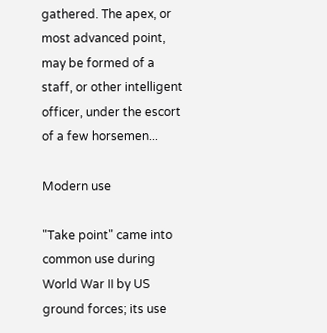gathered. The apex, or most advanced point, may be formed of a staff, or other intelligent officer, under the escort of a few horsemen...

Modern use

"Take point" came into common use during World War II by US ground forces; its use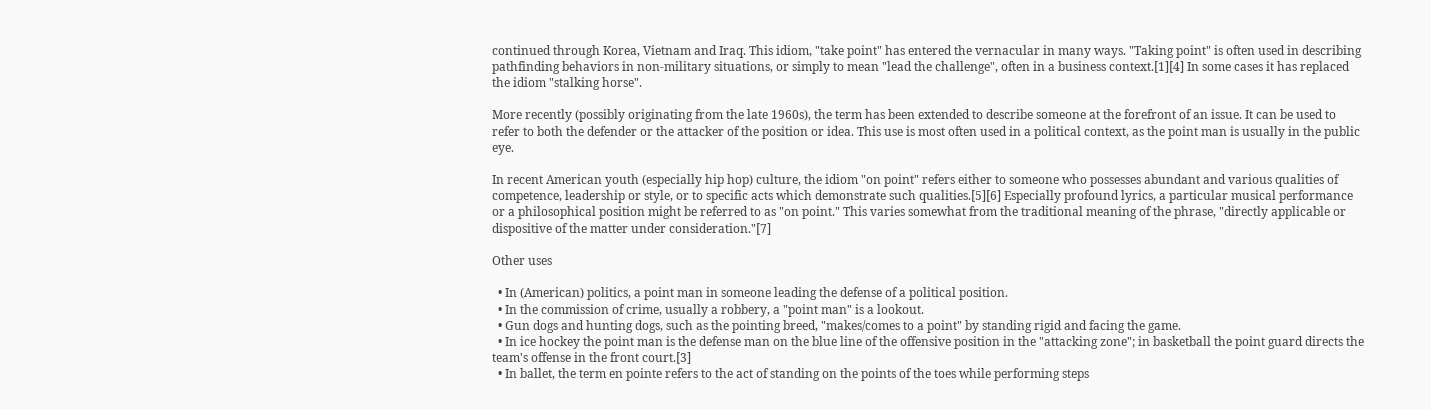continued through Korea, Vietnam and Iraq. This idiom, "take point" has entered the vernacular in many ways. "Taking point" is often used in describing pathfinding behaviors in non-military situations, or simply to mean "lead the challenge", often in a business context.[1][4] In some cases it has replaced the idiom "stalking horse".

More recently (possibly originating from the late 1960s), the term has been extended to describe someone at the forefront of an issue. It can be used to refer to both the defender or the attacker of the position or idea. This use is most often used in a political context, as the point man is usually in the public eye.

In recent American youth (especially hip hop) culture, the idiom "on point" refers either to someone who possesses abundant and various qualities of competence, leadership or style, or to specific acts which demonstrate such qualities.[5][6] Especially profound lyrics, a particular musical performance or a philosophical position might be referred to as "on point." This varies somewhat from the traditional meaning of the phrase, "directly applicable or dispositive of the matter under consideration."[7]

Other uses

  • In (American) politics, a point man in someone leading the defense of a political position.
  • In the commission of crime, usually a robbery, a "point man" is a lookout.
  • Gun dogs and hunting dogs, such as the pointing breed, "makes/comes to a point" by standing rigid and facing the game.
  • In ice hockey the point man is the defense man on the blue line of the offensive position in the "attacking zone"; in basketball the point guard directs the team's offense in the front court.[3]
  • In ballet, the term en pointe refers to the act of standing on the points of the toes while performing steps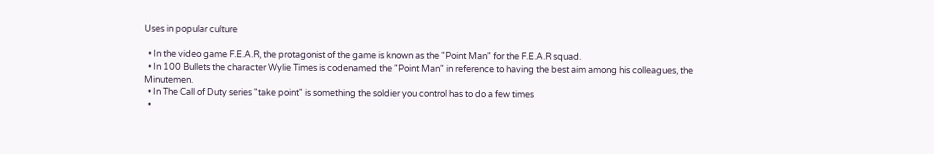Uses in popular culture

  • In the video game F.E.A.R, the protagonist of the game is known as the "Point Man" for the F.E.A.R squad.
  • In 100 Bullets the character Wylie Times is codenamed the "Point Man" in reference to having the best aim among his colleagues, the Minutemen.
  • In The Call of Duty series "take point" is something the soldier you control has to do a few times
  •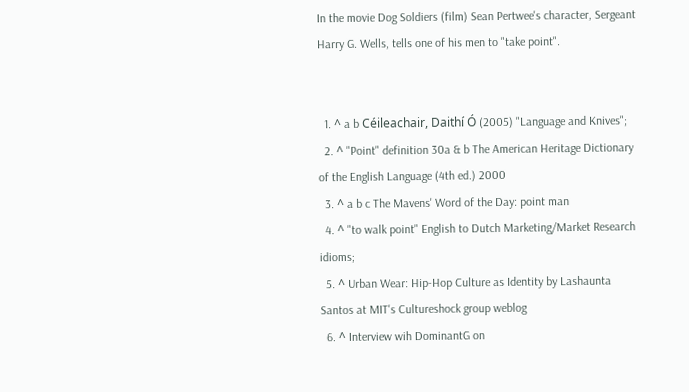In the movie Dog Soldiers (film) Sean Pertwee's character, Sergeant Harry G. Wells, tells one of his men to "take point".


  1. ^ a b Céileachair, Daithí Ó (2005) "Language and Knives";
  2. ^ "Point" definition 30a & b The American Heritage Dictionary of the English Language (4th ed.) 2000
  3. ^ a b c The Mavens' Word of the Day: point man
  4. ^ "to walk point" English to Dutch Marketing/Market Research idioms;
  5. ^ Urban Wear: Hip-Hop Culture as Identity by Lashaunta Santos at MIT's Cultureshock group weblog
  6. ^ Interview wih DominantG on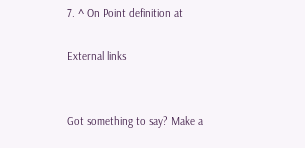7. ^ On Point definition at

External links


Got something to say? Make a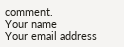comment.
Your name
Your email address